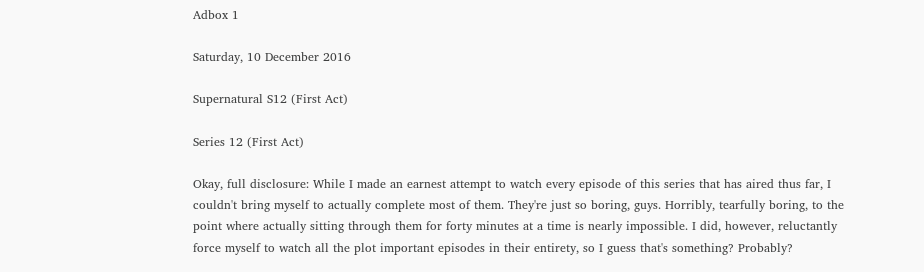Adbox 1

Saturday, 10 December 2016

Supernatural S12 (First Act)

Series 12 (First Act)

Okay, full disclosure: While I made an earnest attempt to watch every episode of this series that has aired thus far, I couldn't bring myself to actually complete most of them. They're just so boring, guys. Horribly, tearfully boring, to the point where actually sitting through them for forty minutes at a time is nearly impossible. I did, however, reluctantly force myself to watch all the plot important episodes in their entirety, so I guess that's something? Probably?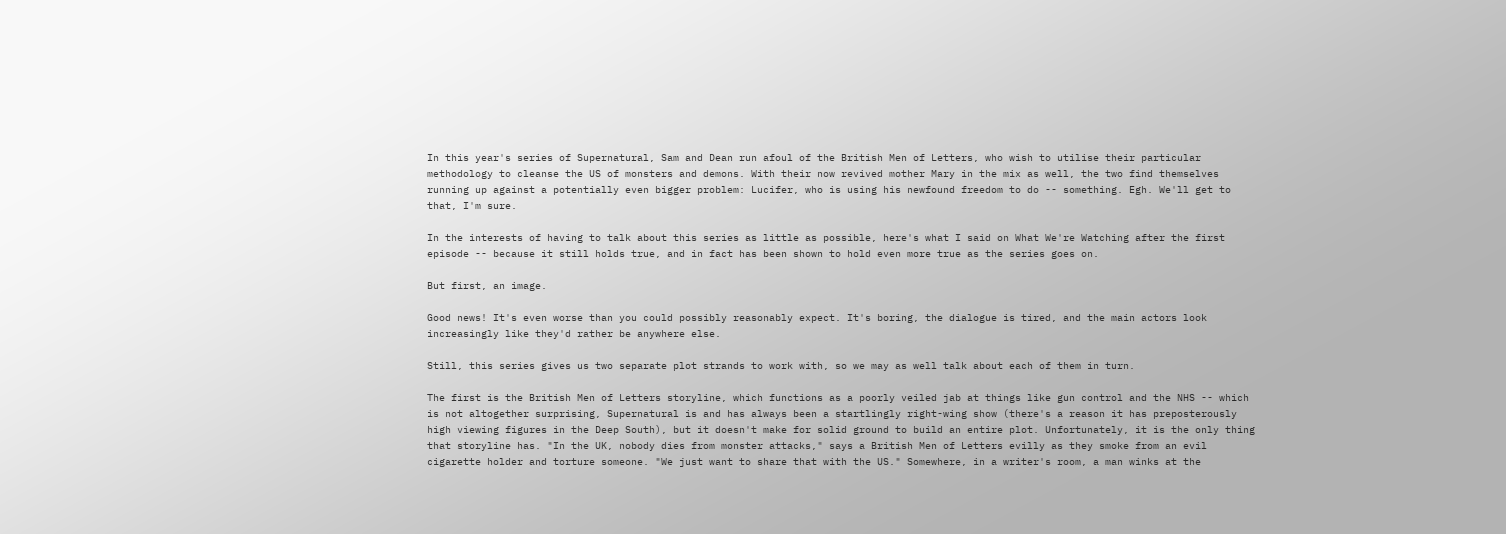In this year's series of Supernatural, Sam and Dean run afoul of the British Men of Letters, who wish to utilise their particular methodology to cleanse the US of monsters and demons. With their now revived mother Mary in the mix as well, the two find themselves running up against a potentially even bigger problem: Lucifer, who is using his newfound freedom to do -- something. Egh. We'll get to that, I'm sure.

In the interests of having to talk about this series as little as possible, here's what I said on What We're Watching after the first episode -- because it still holds true, and in fact has been shown to hold even more true as the series goes on.

But first, an image.

Good news! It's even worse than you could possibly reasonably expect. It's boring, the dialogue is tired, and the main actors look increasingly like they'd rather be anywhere else.

Still, this series gives us two separate plot strands to work with, so we may as well talk about each of them in turn.

The first is the British Men of Letters storyline, which functions as a poorly veiled jab at things like gun control and the NHS -- which is not altogether surprising, Supernatural is and has always been a startlingly right-wing show (there's a reason it has preposterously high viewing figures in the Deep South), but it doesn't make for solid ground to build an entire plot. Unfortunately, it is the only thing that storyline has. "In the UK, nobody dies from monster attacks," says a British Men of Letters evilly as they smoke from an evil cigarette holder and torture someone. "We just want to share that with the US." Somewhere, in a writer's room, a man winks at the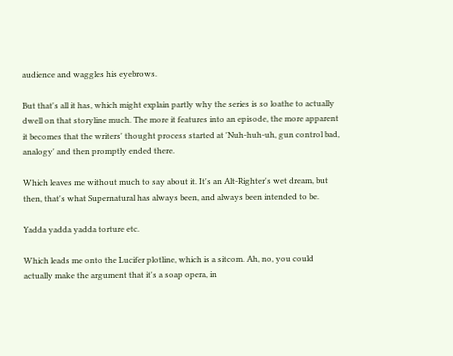audience and waggles his eyebrows.

But that's all it has, which might explain partly why the series is so loathe to actually dwell on that storyline much. The more it features into an episode, the more apparent it becomes that the writers' thought process started at 'Nuh-huh-uh, gun control bad, analogy' and then promptly ended there.

Which leaves me without much to say about it. It's an Alt-Righter's wet dream, but then, that's what Supernatural has always been, and always been intended to be.

Yadda yadda yadda torture etc.

Which leads me onto the Lucifer plotline, which is a sitcom. Ah, no, you could actually make the argument that it's a soap opera, in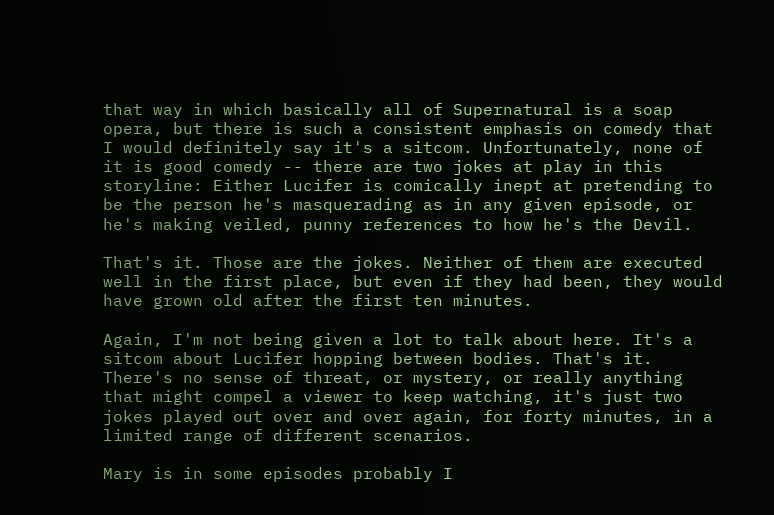that way in which basically all of Supernatural is a soap opera, but there is such a consistent emphasis on comedy that I would definitely say it's a sitcom. Unfortunately, none of it is good comedy -- there are two jokes at play in this storyline: Either Lucifer is comically inept at pretending to be the person he's masquerading as in any given episode, or he's making veiled, punny references to how he's the Devil.

That's it. Those are the jokes. Neither of them are executed well in the first place, but even if they had been, they would have grown old after the first ten minutes.

Again, I'm not being given a lot to talk about here. It's a sitcom about Lucifer hopping between bodies. That's it. There's no sense of threat, or mystery, or really anything that might compel a viewer to keep watching, it's just two jokes played out over and over again, for forty minutes, in a limited range of different scenarios.

Mary is in some episodes probably I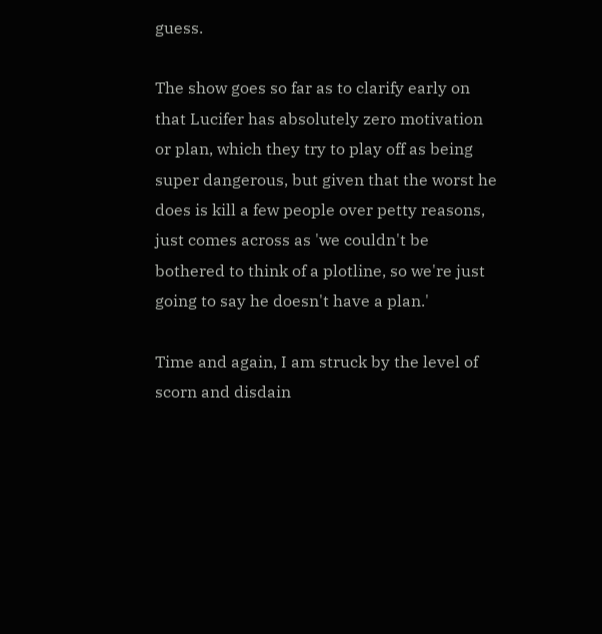guess.

The show goes so far as to clarify early on that Lucifer has absolutely zero motivation or plan, which they try to play off as being super dangerous, but given that the worst he does is kill a few people over petty reasons, just comes across as 'we couldn't be bothered to think of a plotline, so we're just going to say he doesn't have a plan.'

Time and again, I am struck by the level of scorn and disdain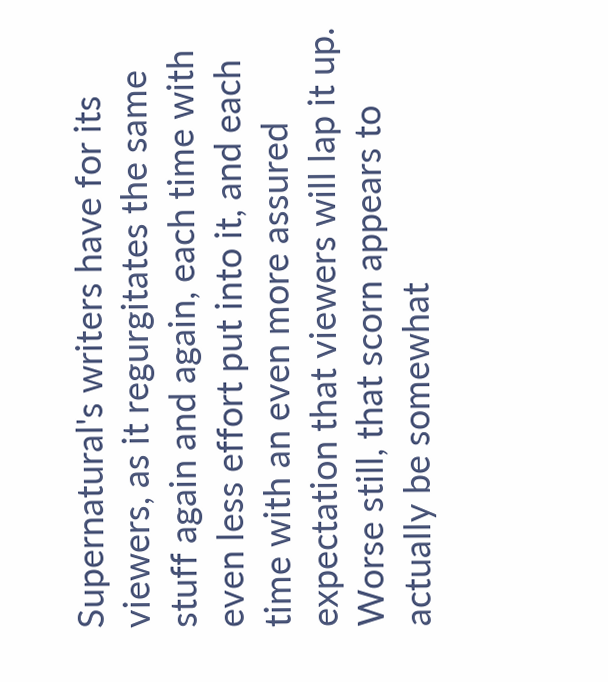Supernatural's writers have for its viewers, as it regurgitates the same stuff again and again, each time with even less effort put into it, and each time with an even more assured expectation that viewers will lap it up. Worse still, that scorn appears to actually be somewhat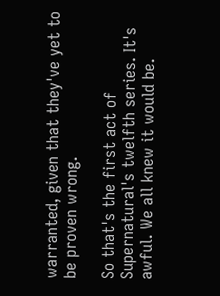warranted, given that they've yet to be proven wrong.

So that's the first act of Supernatural's twelfth series. It's awful. We all knew it would be.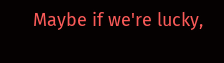Maybe if we're lucky,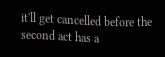it'll get cancelled before the second act has a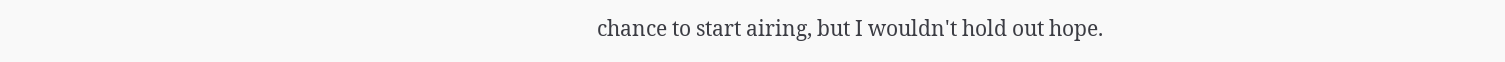chance to start airing, but I wouldn't hold out hope.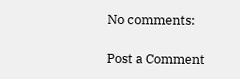No comments:

Post a Comment